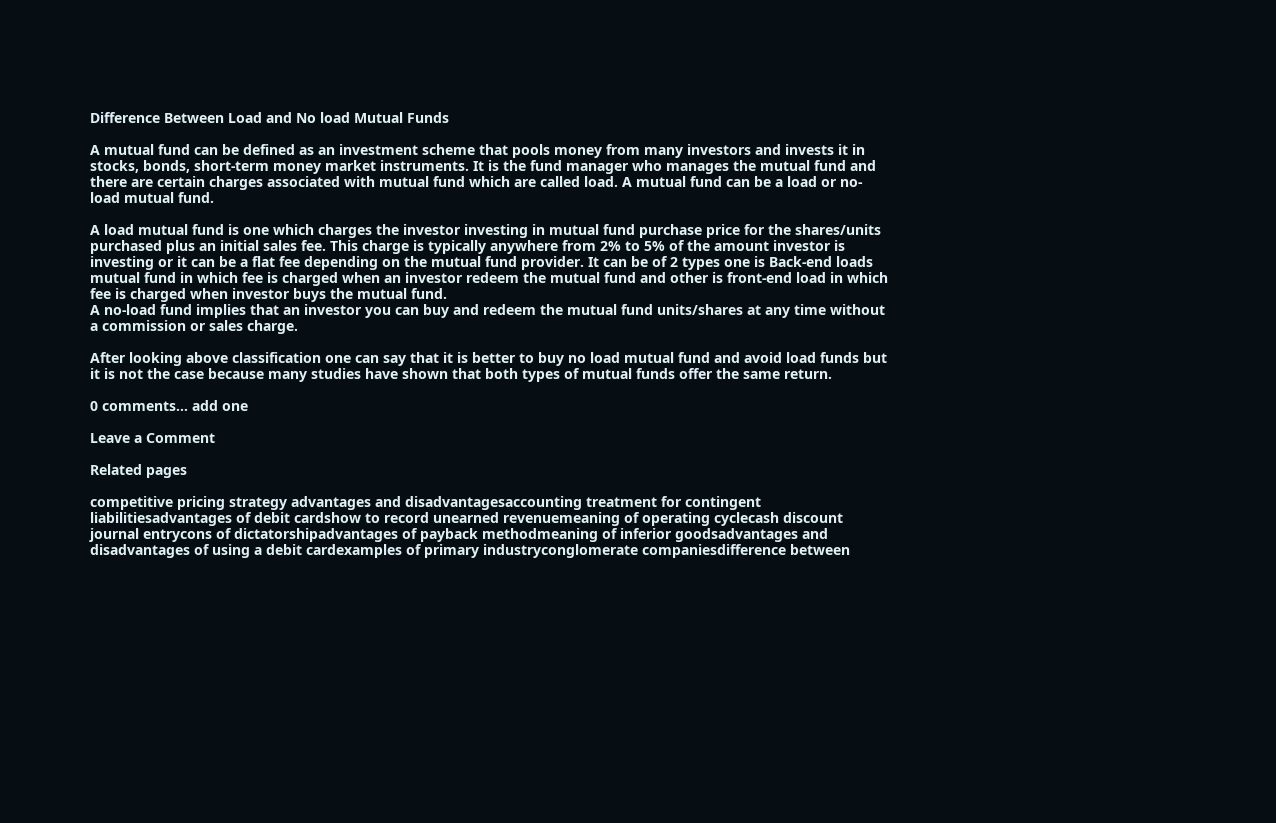Difference Between Load and No load Mutual Funds

A mutual fund can be defined as an investment scheme that pools money from many investors and invests it in stocks, bonds, short-term money market instruments. It is the fund manager who manages the mutual fund and there are certain charges associated with mutual fund which are called load. A mutual fund can be a load or no-load mutual fund.

A load mutual fund is one which charges the investor investing in mutual fund purchase price for the shares/units purchased plus an initial sales fee. This charge is typically anywhere from 2% to 5% of the amount investor is investing or it can be a flat fee depending on the mutual fund provider. It can be of 2 types one is Back-end loads mutual fund in which fee is charged when an investor redeem the mutual fund and other is front-end load in which fee is charged when investor buys the mutual fund.
A no-load fund implies that an investor you can buy and redeem the mutual fund units/shares at any time without a commission or sales charge.

After looking above classification one can say that it is better to buy no load mutual fund and avoid load funds but it is not the case because many studies have shown that both types of mutual funds offer the same return.

0 comments… add one

Leave a Comment

Related pages

competitive pricing strategy advantages and disadvantagesaccounting treatment for contingent liabilitiesadvantages of debit cardshow to record unearned revenuemeaning of operating cyclecash discount journal entrycons of dictatorshipadvantages of payback methodmeaning of inferior goodsadvantages and disadvantages of using a debit cardexamples of primary industryconglomerate companiesdifference between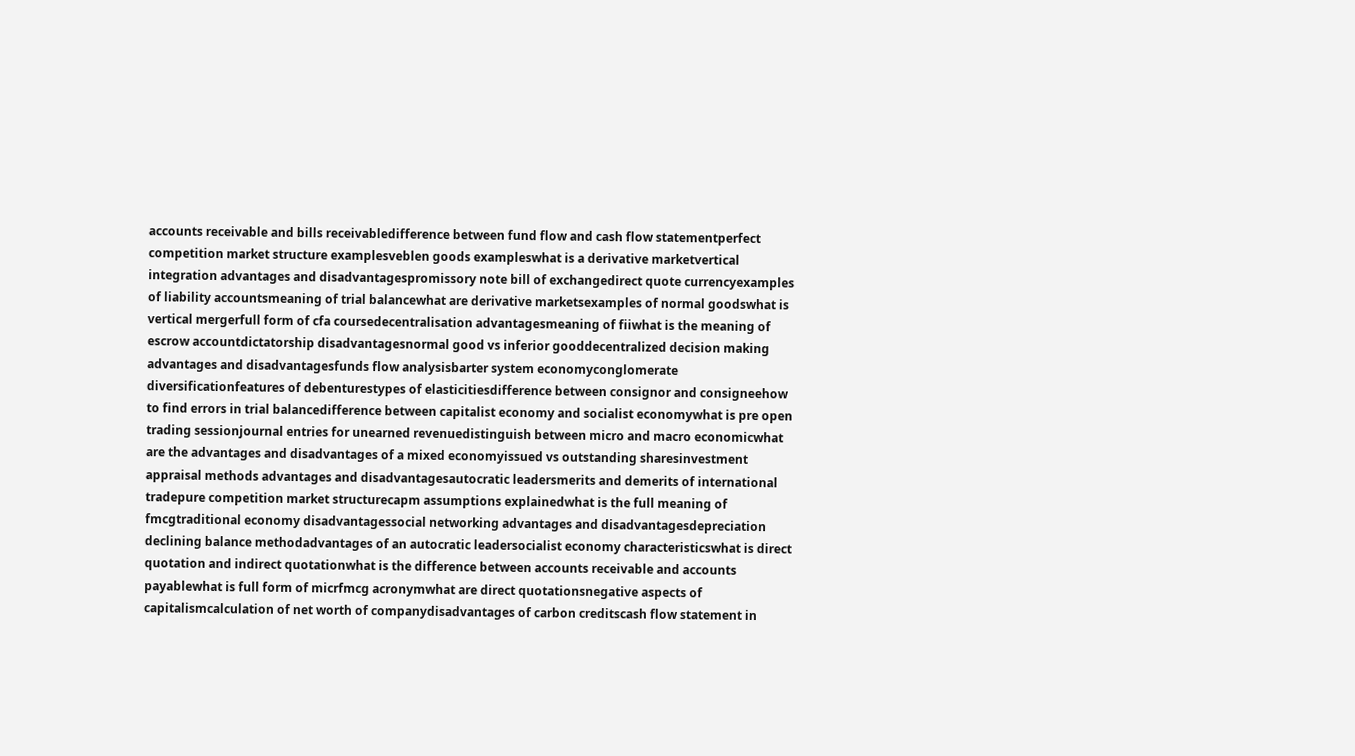accounts receivable and bills receivabledifference between fund flow and cash flow statementperfect competition market structure examplesveblen goods exampleswhat is a derivative marketvertical integration advantages and disadvantagespromissory note bill of exchangedirect quote currencyexamples of liability accountsmeaning of trial balancewhat are derivative marketsexamples of normal goodswhat is vertical mergerfull form of cfa coursedecentralisation advantagesmeaning of fiiwhat is the meaning of escrow accountdictatorship disadvantagesnormal good vs inferior gooddecentralized decision making advantages and disadvantagesfunds flow analysisbarter system economyconglomerate diversificationfeatures of debenturestypes of elasticitiesdifference between consignor and consigneehow to find errors in trial balancedifference between capitalist economy and socialist economywhat is pre open trading sessionjournal entries for unearned revenuedistinguish between micro and macro economicwhat are the advantages and disadvantages of a mixed economyissued vs outstanding sharesinvestment appraisal methods advantages and disadvantagesautocratic leadersmerits and demerits of international tradepure competition market structurecapm assumptions explainedwhat is the full meaning of fmcgtraditional economy disadvantagessocial networking advantages and disadvantagesdepreciation declining balance methodadvantages of an autocratic leadersocialist economy characteristicswhat is direct quotation and indirect quotationwhat is the difference between accounts receivable and accounts payablewhat is full form of micrfmcg acronymwhat are direct quotationsnegative aspects of capitalismcalculation of net worth of companydisadvantages of carbon creditscash flow statement in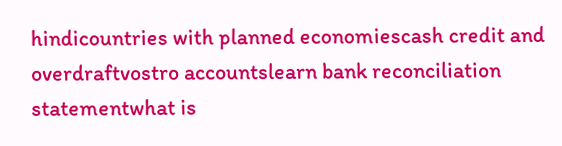hindicountries with planned economiescash credit and overdraftvostro accountslearn bank reconciliation statementwhat is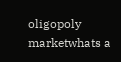oligopoly marketwhats a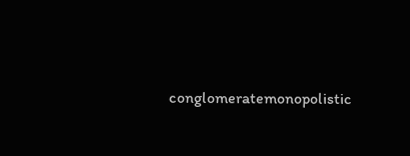conglomeratemonopolistic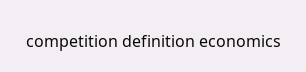competition definition economics